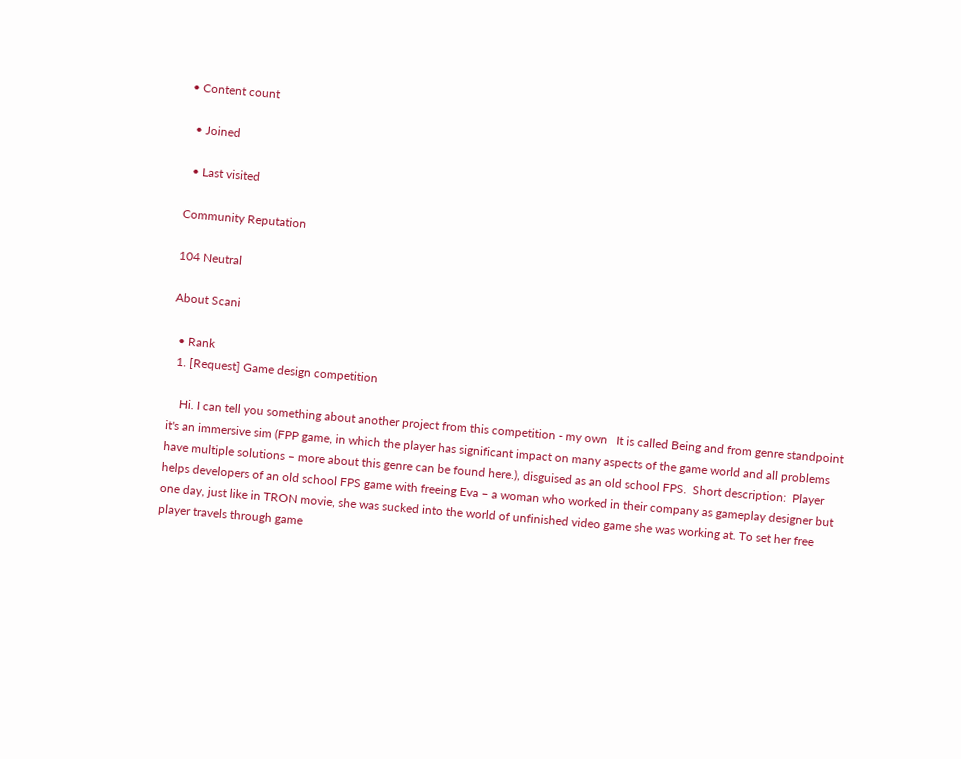• Content count

  • Joined

  • Last visited

Community Reputation

104 Neutral

About Scani

  • Rank
  1. [Request] Game design competition

    Hi. I can tell you something about another project from this competition - my own   It is called Being and from genre standpoint it's an immersive sim (FPP game, in which the player has significant impact on many aspects of the game world and all problems have multiple solutions – more about this genre can be found here.), disguised as an old school FPS.  Short description:  Player helps developers of an old school FPS game with freeing Eva – a woman who worked in their company as gameplay designer but one day, just like in TRON movie, she was sucked into the world of unfinished video game she was working at. To set her free player travels through game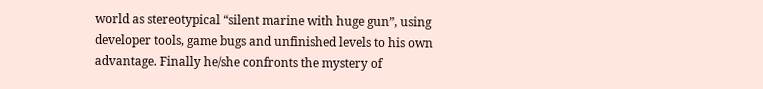world as stereotypical “silent marine with huge gun”, using developer tools, game bugs and unfinished levels to his own advantage. Finally he/she confronts the mystery of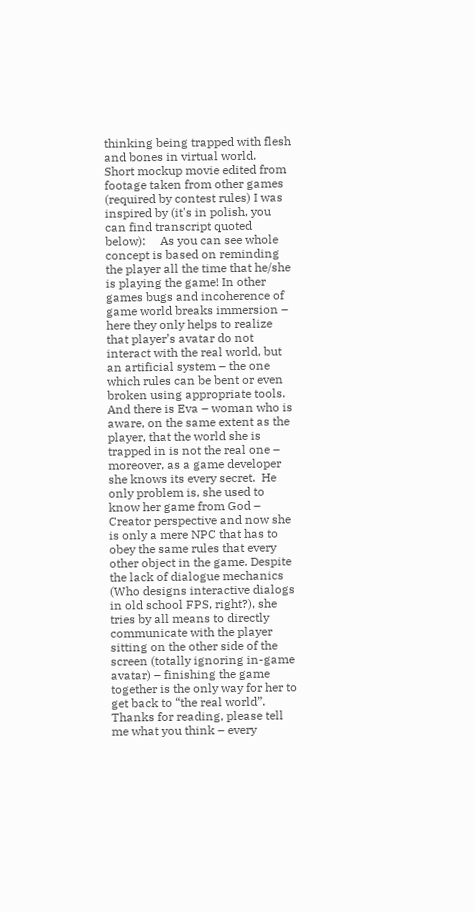thinking being trapped with flesh and bones in virtual world.  Short mockup movie edited from footage taken from other games (required by contest rules) I was inspired by (it's in polish, you can find transcript quoted below):     As you can see whole concept is based on reminding the player all the time that he/she is playing the game! In other games bugs and incoherence of game world breaks immersion – here they only helps to realize that player’s avatar do not interact with the real world, but an artificial system – the one which rules can be bent or even broken using appropriate tools.  And there is Eva – woman who is aware, on the same extent as the player, that the world she is trapped in is not the real one – moreover, as a game developer she knows its every secret.  He only problem is, she used to know her game from God – Creator perspective and now she is only a mere NPC that has to obey the same rules that every other object in the game. Despite the lack of dialogue mechanics (Who designs interactive dialogs in old school FPS, right?), she tries by all means to directly communicate with the player sitting on the other side of the screen (totally ignoring in-game avatar) – finishing the game together is the only way for her to get back to “the real world”.  Thanks for reading, please tell me what you think – every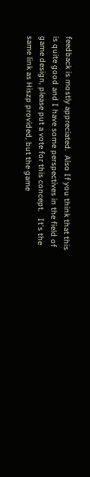feedback is mostly appreciated.  Also If you think that this is quite good and I have some perspectives in the field of game design, please put a vote for this concept.   It's the same link as Hiszp provided, but the game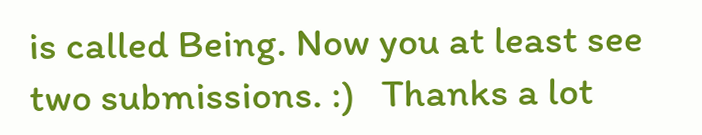is called Being. Now you at least see two submissions. :)   Thanks a lot